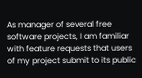As manager of several free software projects, I am familiar with feature requests that users of my project submit to its public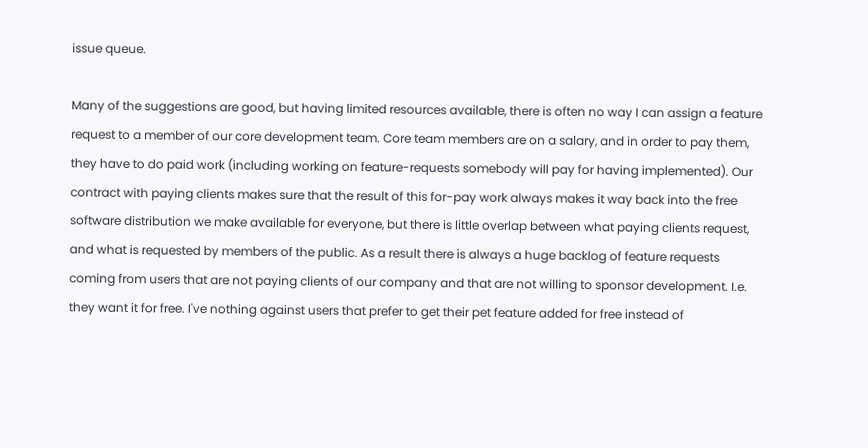issue queue.

Many of the suggestions are good, but having limited resources available, there is often no way I can assign a feature request to a member of our core development team. Core team members are on a salary, and in order to pay them, they have to do paid work (including working on feature-requests somebody will pay for having implemented). Our contract with paying clients makes sure that the result of this for-pay work always makes it way back into the free software distribution we make available for everyone, but there is little overlap between what paying clients request, and what is requested by members of the public. As a result there is always a huge backlog of feature requests coming from users that are not paying clients of our company and that are not willing to sponsor development. I.e. they want it for free. I've nothing against users that prefer to get their pet feature added for free instead of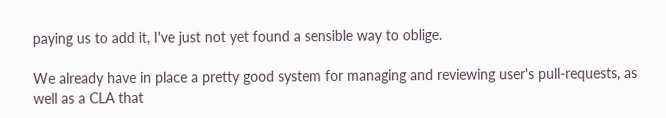paying us to add it, I've just not yet found a sensible way to oblige.

We already have in place a pretty good system for managing and reviewing user's pull-requests, as well as a CLA that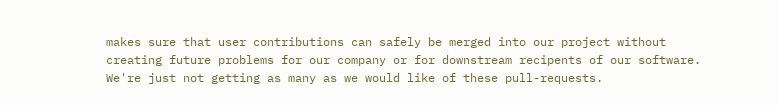makes sure that user contributions can safely be merged into our project without creating future problems for our company or for downstream recipents of our software. We're just not getting as many as we would like of these pull-requests.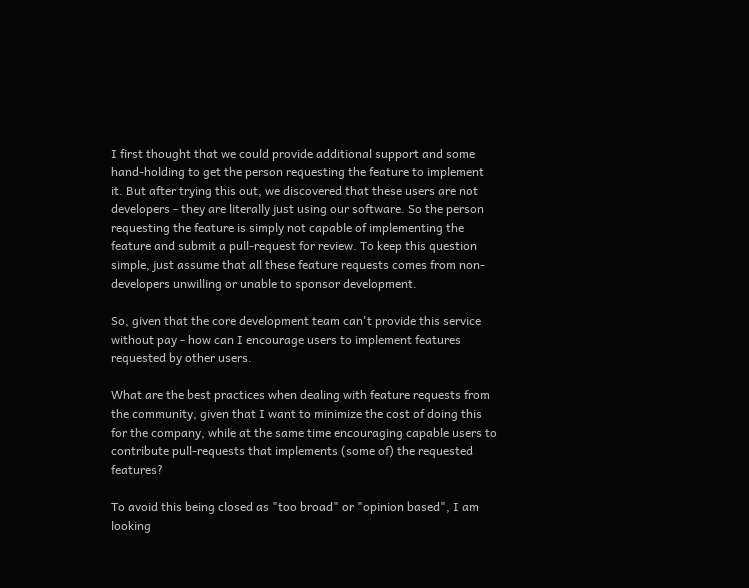I first thought that we could provide additional support and some hand-holding to get the person requesting the feature to implement it. But after trying this out, we discovered that these users are not developers - they are literally just using our software. So the person requesting the feature is simply not capable of implementing the feature and submit a pull-request for review. To keep this question simple, just assume that all these feature requests comes from non-developers unwilling or unable to sponsor development.

So, given that the core development team can't provide this service without pay - how can I encourage users to implement features requested by other users.

What are the best practices when dealing with feature requests from the community, given that I want to minimize the cost of doing this for the company, while at the same time encouraging capable users to contribute pull-requests that implements (some of) the requested features?

To avoid this being closed as "too broad" or "opinion based", I am looking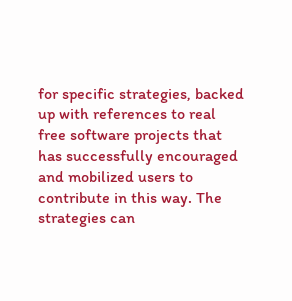for specific strategies, backed up with references to real free software projects that has successfully encouraged and mobilized users to contribute in this way. The strategies can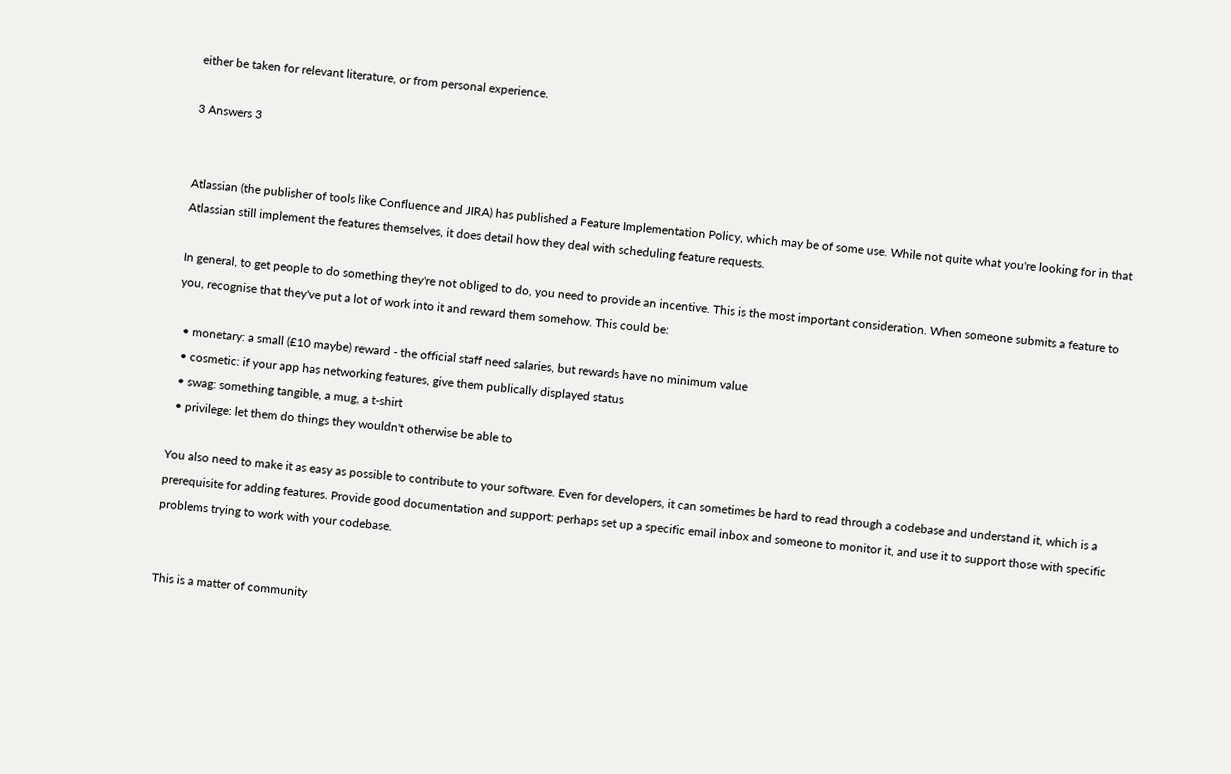either be taken for relevant literature, or from personal experience.

3 Answers 3


Atlassian (the publisher of tools like Confluence and JIRA) has published a Feature Implementation Policy, which may be of some use. While not quite what you're looking for in that Atlassian still implement the features themselves, it does detail how they deal with scheduling feature requests.

In general, to get people to do something they're not obliged to do, you need to provide an incentive. This is the most important consideration. When someone submits a feature to you, recognise that they've put a lot of work into it and reward them somehow. This could be:

  • monetary: a small (£10 maybe) reward - the official staff need salaries, but rewards have no minimum value
  • cosmetic: if your app has networking features, give them publically displayed status
  • swag: something tangible, a mug, a t-shirt
  • privilege: let them do things they wouldn't otherwise be able to

You also need to make it as easy as possible to contribute to your software. Even for developers, it can sometimes be hard to read through a codebase and understand it, which is a prerequisite for adding features. Provide good documentation and support: perhaps set up a specific email inbox and someone to monitor it, and use it to support those with specific problems trying to work with your codebase.


This is a matter of community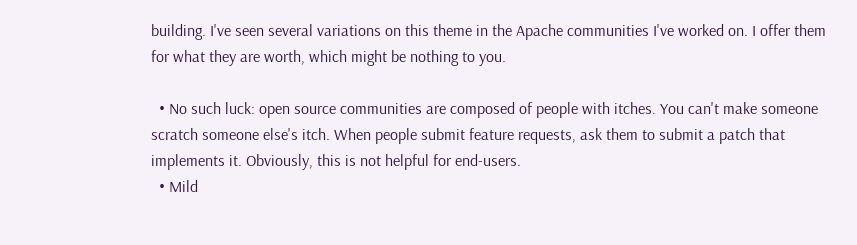building. I've seen several variations on this theme in the Apache communities I've worked on. I offer them for what they are worth, which might be nothing to you.

  • No such luck: open source communities are composed of people with itches. You can't make someone scratch someone else's itch. When people submit feature requests, ask them to submit a patch that implements it. Obviously, this is not helpful for end-users.
  • Mild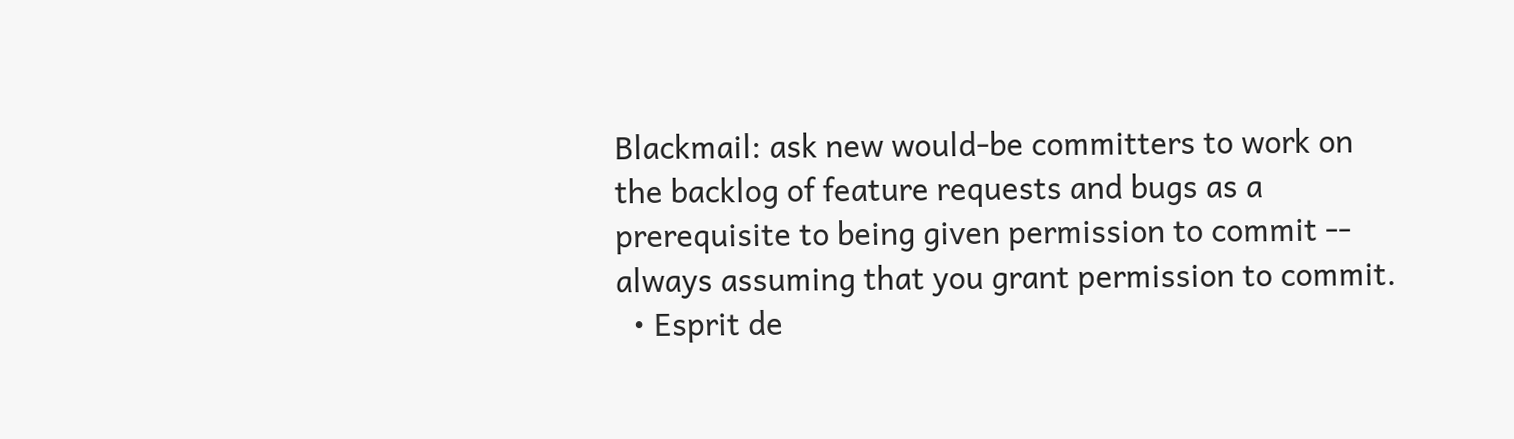Blackmail: ask new would-be committers to work on the backlog of feature requests and bugs as a prerequisite to being given permission to commit -- always assuming that you grant permission to commit.
  • Esprit de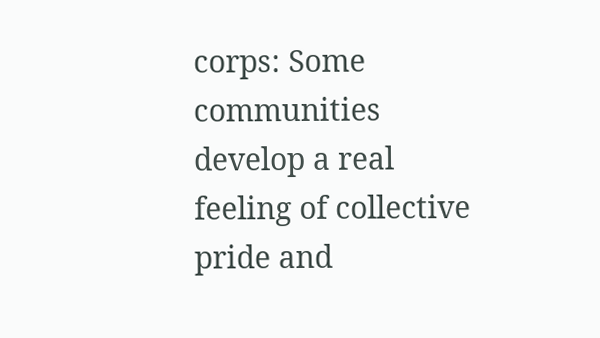corps: Some communities develop a real feeling of collective pride and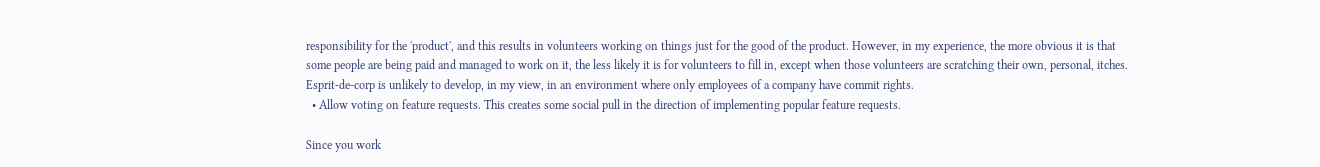responsibility for the 'product', and this results in volunteers working on things just for the good of the product. However, in my experience, the more obvious it is that some people are being paid and managed to work on it, the less likely it is for volunteers to fill in, except when those volunteers are scratching their own, personal, itches. Esprit-de-corp is unlikely to develop, in my view, in an environment where only employees of a company have commit rights.
  • Allow voting on feature requests. This creates some social pull in the direction of implementing popular feature requests.

Since you work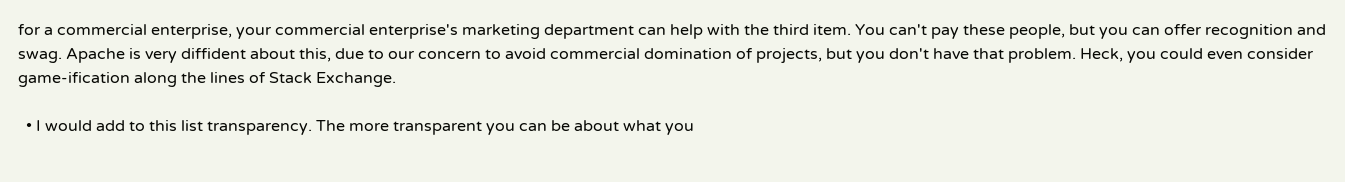for a commercial enterprise, your commercial enterprise's marketing department can help with the third item. You can't pay these people, but you can offer recognition and swag. Apache is very diffident about this, due to our concern to avoid commercial domination of projects, but you don't have that problem. Heck, you could even consider game-ification along the lines of Stack Exchange.

  • I would add to this list transparency. The more transparent you can be about what you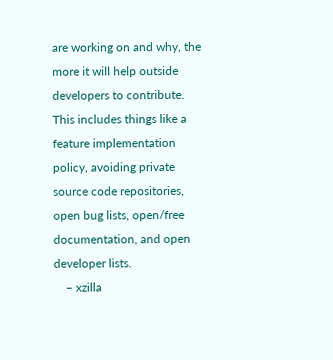are working on and why, the more it will help outside developers to contribute. This includes things like a feature implementation policy, avoiding private source code repositories, open bug lists, open/free documentation, and open developer lists.
    – xzilla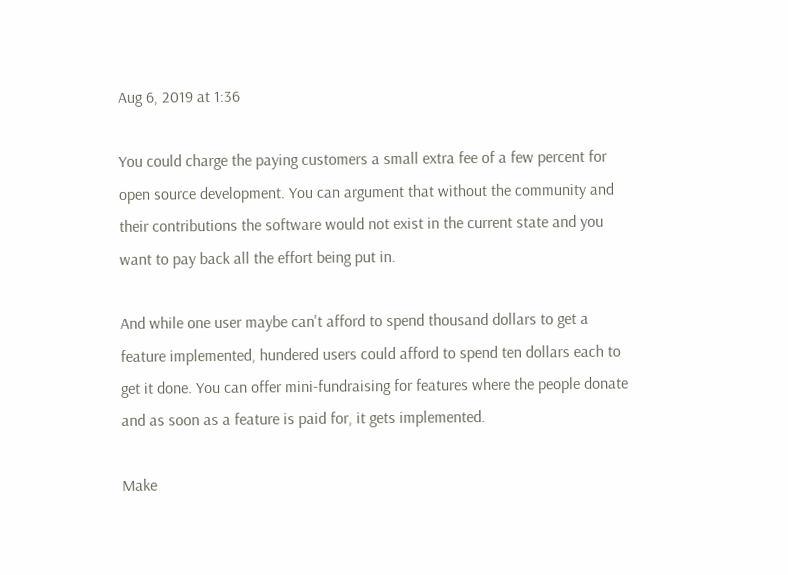Aug 6, 2019 at 1:36

You could charge the paying customers a small extra fee of a few percent for open source development. You can argument that without the community and their contributions the software would not exist in the current state and you want to pay back all the effort being put in.

And while one user maybe can't afford to spend thousand dollars to get a feature implemented, hundered users could afford to spend ten dollars each to get it done. You can offer mini-fundraising for features where the people donate and as soon as a feature is paid for, it gets implemented.

Make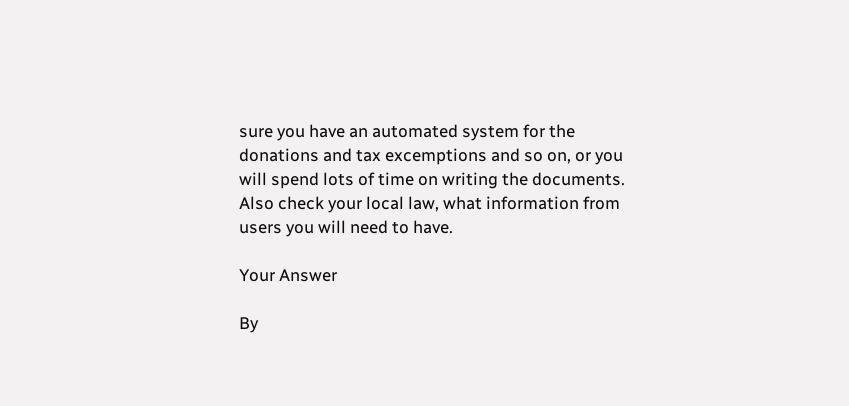sure you have an automated system for the donations and tax excemptions and so on, or you will spend lots of time on writing the documents. Also check your local law, what information from users you will need to have.

Your Answer

By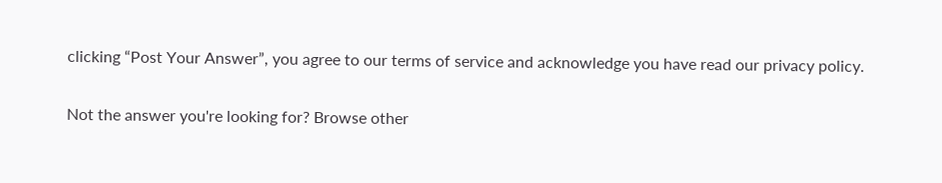clicking “Post Your Answer”, you agree to our terms of service and acknowledge you have read our privacy policy.

Not the answer you're looking for? Browse other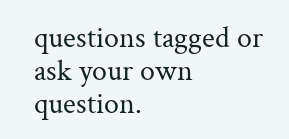questions tagged or ask your own question.